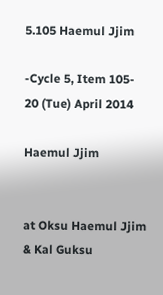5.105 Haemul Jjim

-Cycle 5, Item 105-
20 (Tue) April 2014

Haemul Jjim


at Oksu Haemul Jjim & Kal Guksu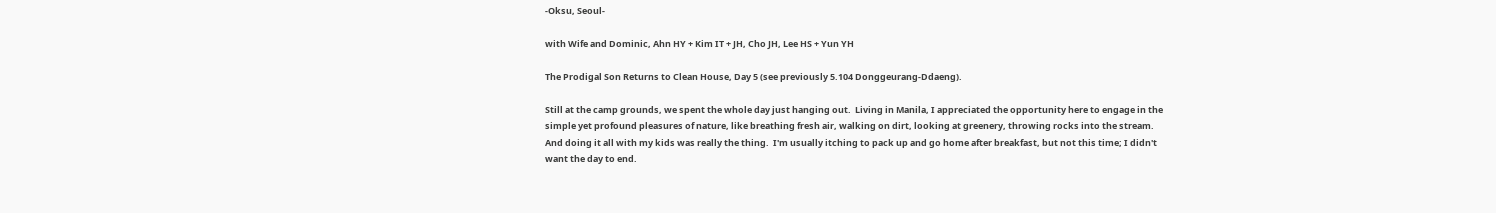-Oksu, Seoul-

with Wife and Dominic, Ahn HY + Kim IT + JH, Cho JH, Lee HS + Yun YH

The Prodigal Son Returns to Clean House, Day 5 (see previously 5.104 Donggeurang-Ddaeng).

Still at the camp grounds, we spent the whole day just hanging out.  Living in Manila, I appreciated the opportunity here to engage in the simple yet profound pleasures of nature, like breathing fresh air, walking on dirt, looking at greenery, throwing rocks into the stream.  And doing it all with my kids was really the thing.  I'm usually itching to pack up and go home after breakfast, but not this time; I didn't want the day to end.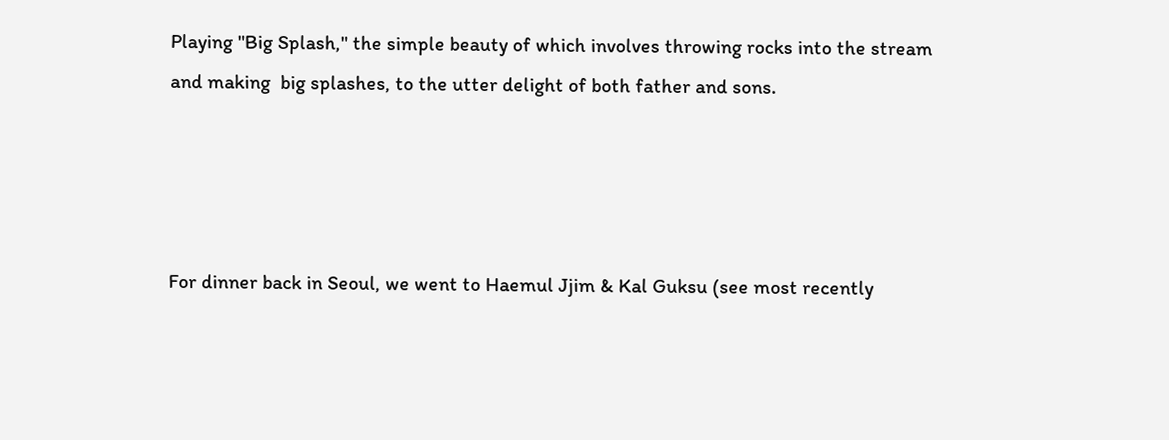Playing "Big Splash," the simple beauty of which involves throwing rocks into the stream and making  big splashes, to the utter delight of both father and sons.




For dinner back in Seoul, we went to Haemul Jjim & Kal Guksu (see most recently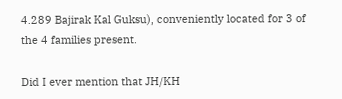4.289 Bajirak Kal Guksu), conveniently located for 3 of the 4 families present.

Did I ever mention that JH/KH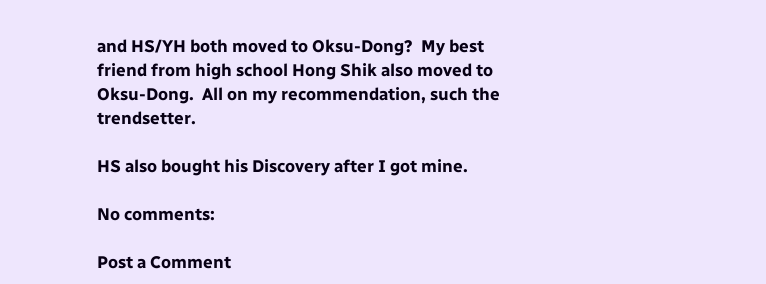and HS/YH both moved to Oksu-Dong?  My best friend from high school Hong Shik also moved to Oksu-Dong.  All on my recommendation, such the trendsetter.

HS also bought his Discovery after I got mine.

No comments:

Post a Comment